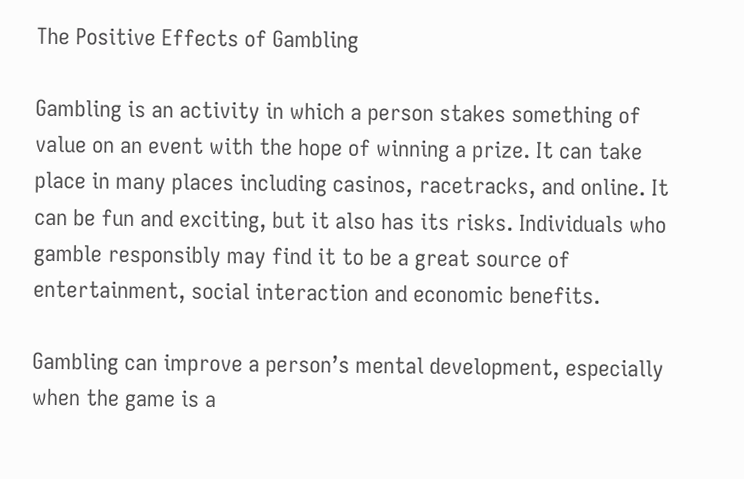The Positive Effects of Gambling

Gambling is an activity in which a person stakes something of value on an event with the hope of winning a prize. It can take place in many places including casinos, racetracks, and online. It can be fun and exciting, but it also has its risks. Individuals who gamble responsibly may find it to be a great source of entertainment, social interaction and economic benefits.

Gambling can improve a person’s mental development, especially when the game is a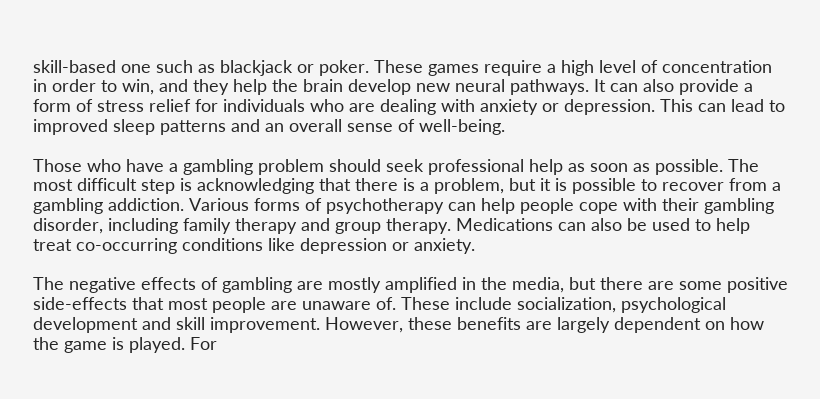skill-based one such as blackjack or poker. These games require a high level of concentration in order to win, and they help the brain develop new neural pathways. It can also provide a form of stress relief for individuals who are dealing with anxiety or depression. This can lead to improved sleep patterns and an overall sense of well-being.

Those who have a gambling problem should seek professional help as soon as possible. The most difficult step is acknowledging that there is a problem, but it is possible to recover from a gambling addiction. Various forms of psychotherapy can help people cope with their gambling disorder, including family therapy and group therapy. Medications can also be used to help treat co-occurring conditions like depression or anxiety.

The negative effects of gambling are mostly amplified in the media, but there are some positive side-effects that most people are unaware of. These include socialization, psychological development and skill improvement. However, these benefits are largely dependent on how the game is played. For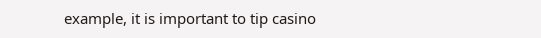example, it is important to tip casino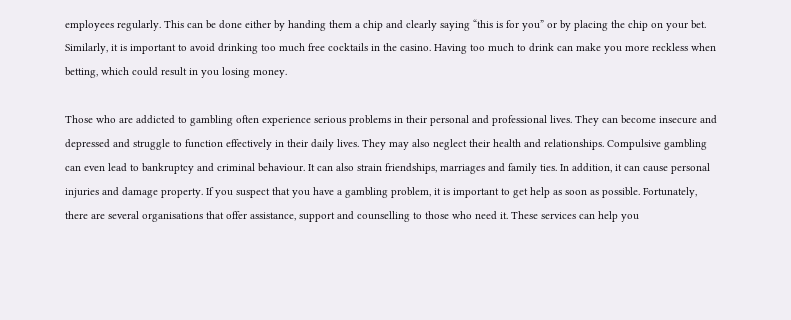employees regularly. This can be done either by handing them a chip and clearly saying “this is for you” or by placing the chip on your bet. Similarly, it is important to avoid drinking too much free cocktails in the casino. Having too much to drink can make you more reckless when betting, which could result in you losing money.

Those who are addicted to gambling often experience serious problems in their personal and professional lives. They can become insecure and depressed and struggle to function effectively in their daily lives. They may also neglect their health and relationships. Compulsive gambling can even lead to bankruptcy and criminal behaviour. It can also strain friendships, marriages and family ties. In addition, it can cause personal injuries and damage property. If you suspect that you have a gambling problem, it is important to get help as soon as possible. Fortunately, there are several organisations that offer assistance, support and counselling to those who need it. These services can help you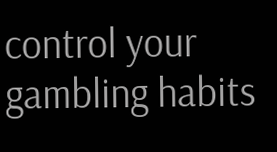control your gambling habits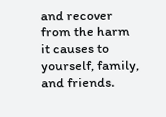and recover from the harm it causes to yourself, family, and friends.